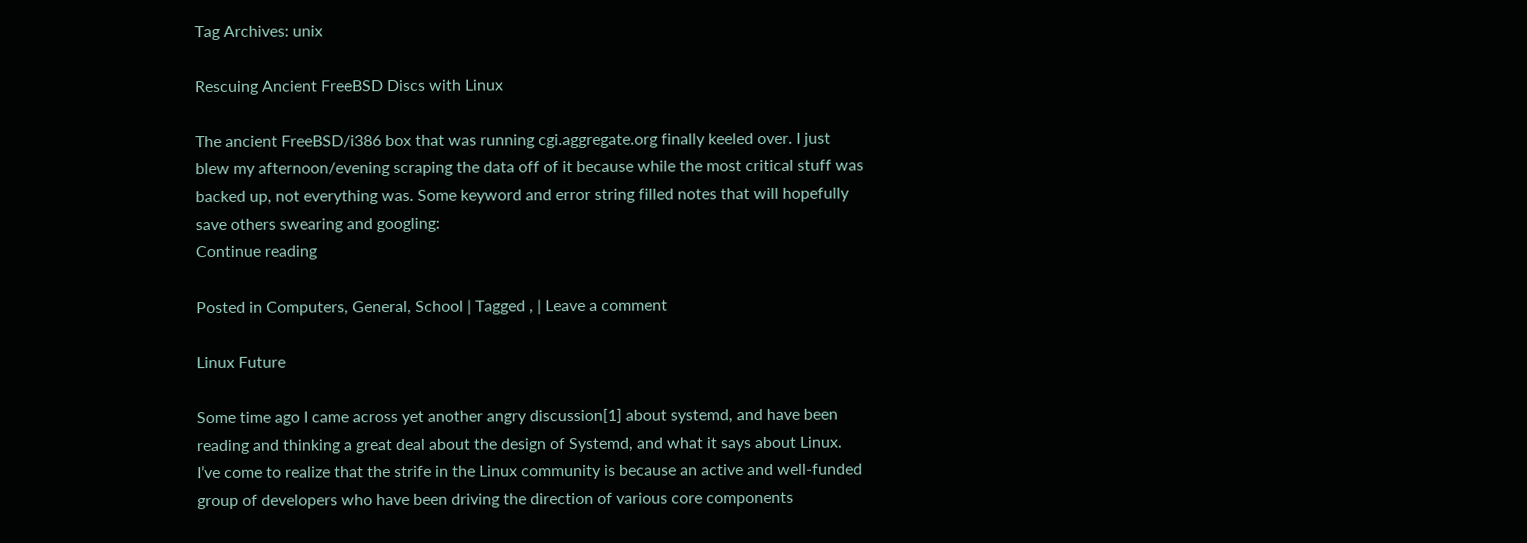Tag Archives: unix

Rescuing Ancient FreeBSD Discs with Linux

The ancient FreeBSD/i386 box that was running cgi.aggregate.org finally keeled over. I just blew my afternoon/evening scraping the data off of it because while the most critical stuff was backed up, not everything was. Some keyword and error string filled notes that will hopefully save others swearing and googling:
Continue reading

Posted in Computers, General, School | Tagged , | Leave a comment

Linux Future

Some time ago I came across yet another angry discussion[1] about systemd, and have been reading and thinking a great deal about the design of Systemd, and what it says about Linux. I’ve come to realize that the strife in the Linux community is because an active and well-funded group of developers who have been driving the direction of various core components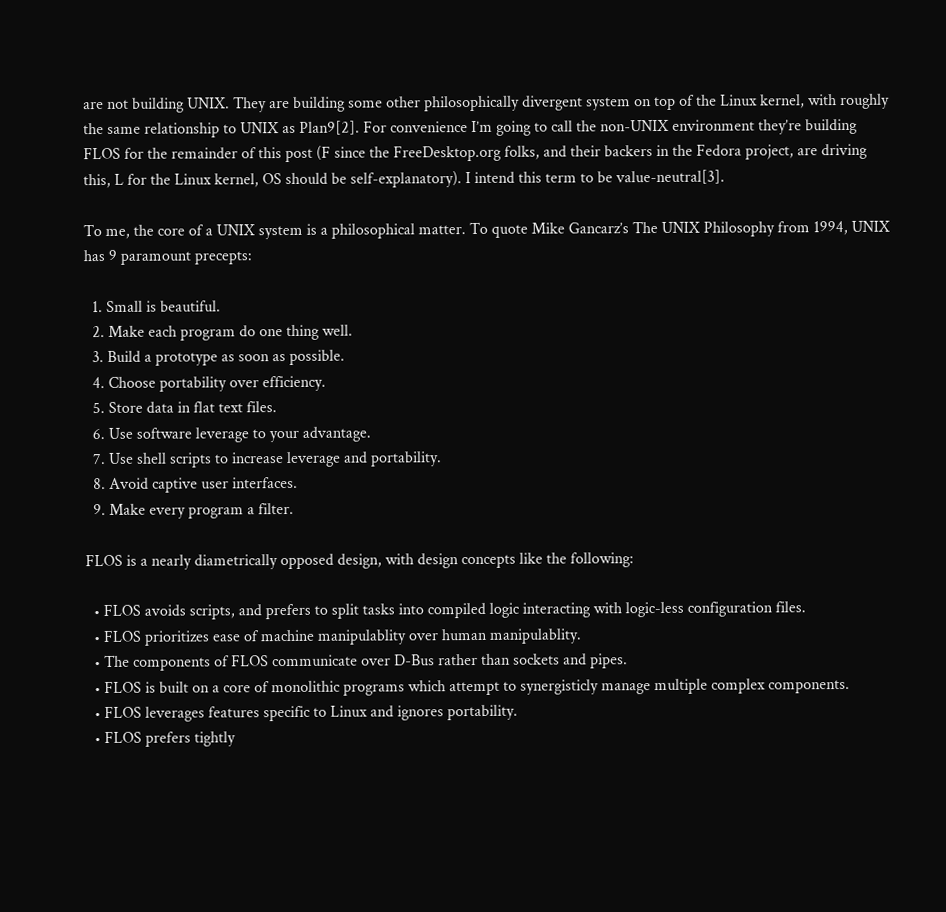are not building UNIX. They are building some other philosophically divergent system on top of the Linux kernel, with roughly the same relationship to UNIX as Plan9[2]. For convenience I’m going to call the non-UNIX environment they’re building FLOS for the remainder of this post (F since the FreeDesktop.org folks, and their backers in the Fedora project, are driving this, L for the Linux kernel, OS should be self-explanatory). I intend this term to be value-neutral[3].

To me, the core of a UNIX system is a philosophical matter. To quote Mike Gancarz’s The UNIX Philosophy from 1994, UNIX has 9 paramount precepts:

  1. Small is beautiful.
  2. Make each program do one thing well.
  3. Build a prototype as soon as possible.
  4. Choose portability over efficiency.
  5. Store data in flat text files.
  6. Use software leverage to your advantage.
  7. Use shell scripts to increase leverage and portability.
  8. Avoid captive user interfaces.
  9. Make every program a filter.

FLOS is a nearly diametrically opposed design, with design concepts like the following:

  • FLOS avoids scripts, and prefers to split tasks into compiled logic interacting with logic-less configuration files.
  • FLOS prioritizes ease of machine manipulablity over human manipulablity.
  • The components of FLOS communicate over D-Bus rather than sockets and pipes.
  • FLOS is built on a core of monolithic programs which attempt to synergisticly manage multiple complex components.
  • FLOS leverages features specific to Linux and ignores portability.
  • FLOS prefers tightly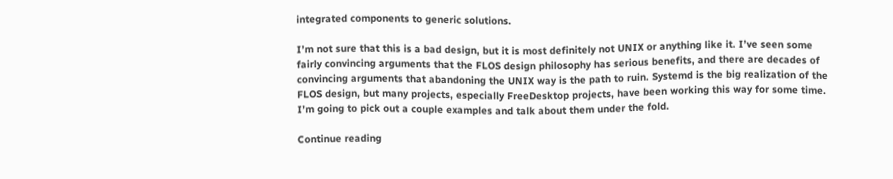integrated components to generic solutions.

I’m not sure that this is a bad design, but it is most definitely not UNIX or anything like it. I’ve seen some fairly convincing arguments that the FLOS design philosophy has serious benefits, and there are decades of convincing arguments that abandoning the UNIX way is the path to ruin. Systemd is the big realization of the FLOS design, but many projects, especially FreeDesktop projects, have been working this way for some time. I’m going to pick out a couple examples and talk about them under the fold.

Continue reading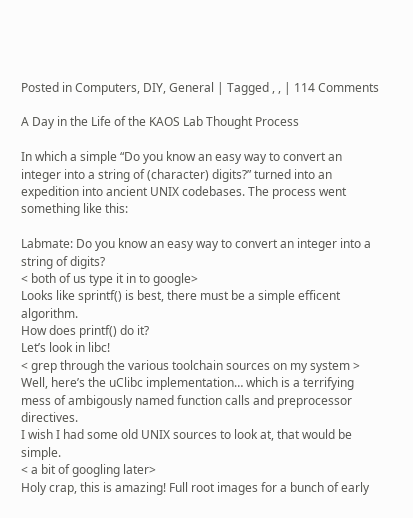Posted in Computers, DIY, General | Tagged , , | 114 Comments

A Day in the Life of the KAOS Lab Thought Process

In which a simple “Do you know an easy way to convert an integer into a string of (character) digits?” turned into an expedition into ancient UNIX codebases. The process went something like this:

Labmate: Do you know an easy way to convert an integer into a string of digits?
< both of us type it in to google>
Looks like sprintf() is best, there must be a simple efficent algorithm.
How does printf() do it?
Let’s look in libc!
< grep through the various toolchain sources on my system >
Well, here’s the uClibc implementation… which is a terrifying mess of ambigously named function calls and preprocessor directives.
I wish I had some old UNIX sources to look at, that would be simple.
< a bit of googling later>
Holy crap, this is amazing! Full root images for a bunch of early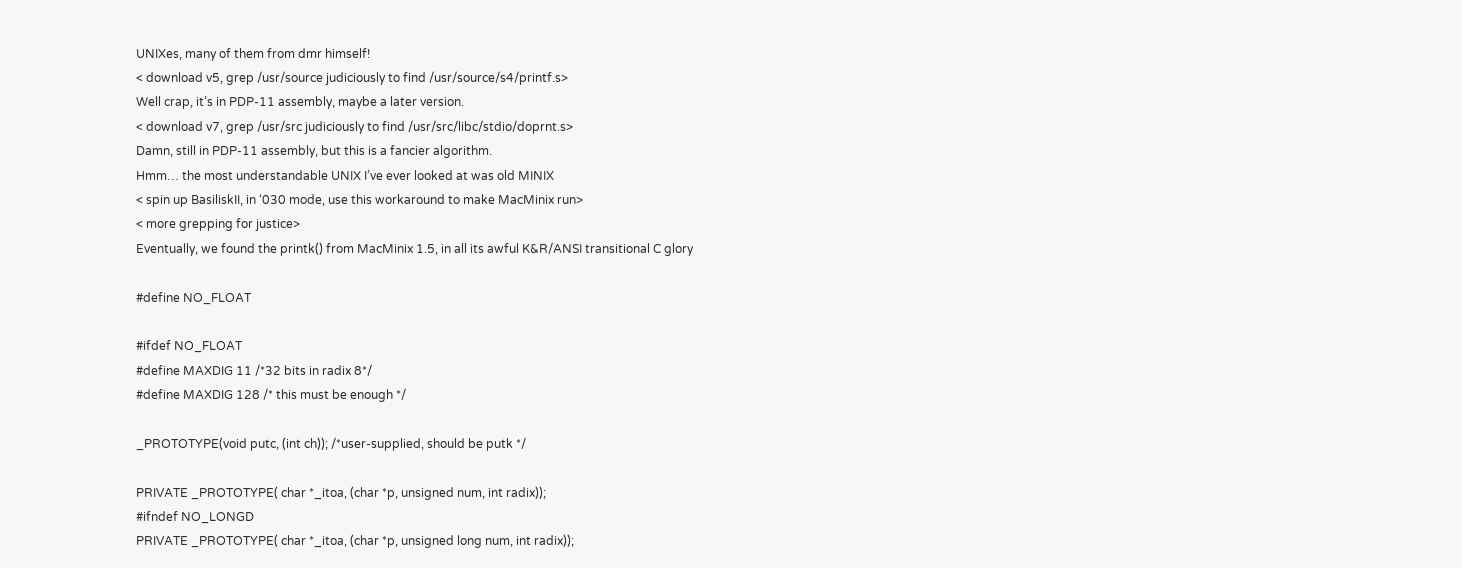UNIXes, many of them from dmr himself!
< download v5, grep /usr/source judiciously to find /usr/source/s4/printf.s>
Well crap, it’s in PDP-11 assembly, maybe a later version.
< download v7, grep /usr/src judiciously to find /usr/src/libc/stdio/doprnt.s>
Damn, still in PDP-11 assembly, but this is a fancier algorithm.
Hmm… the most understandable UNIX I’ve ever looked at was old MINIX
< spin up BasiliskII, in ‘030 mode, use this workaround to make MacMinix run>
< more grepping for justice>
Eventually, we found the printk() from MacMinix 1.5, in all its awful K&R/ANSI transitional C glory

#define NO_FLOAT

#ifdef NO_FLOAT
#define MAXDIG 11 /*32 bits in radix 8*/
#define MAXDIG 128 /* this must be enough */

_PROTOTYPE(void putc, (int ch)); /*user-supplied, should be putk */

PRIVATE _PROTOTYPE( char *_itoa, (char *p, unsigned num, int radix));
#ifndef NO_LONGD
PRIVATE _PROTOTYPE( char *_itoa, (char *p, unsigned long num, int radix));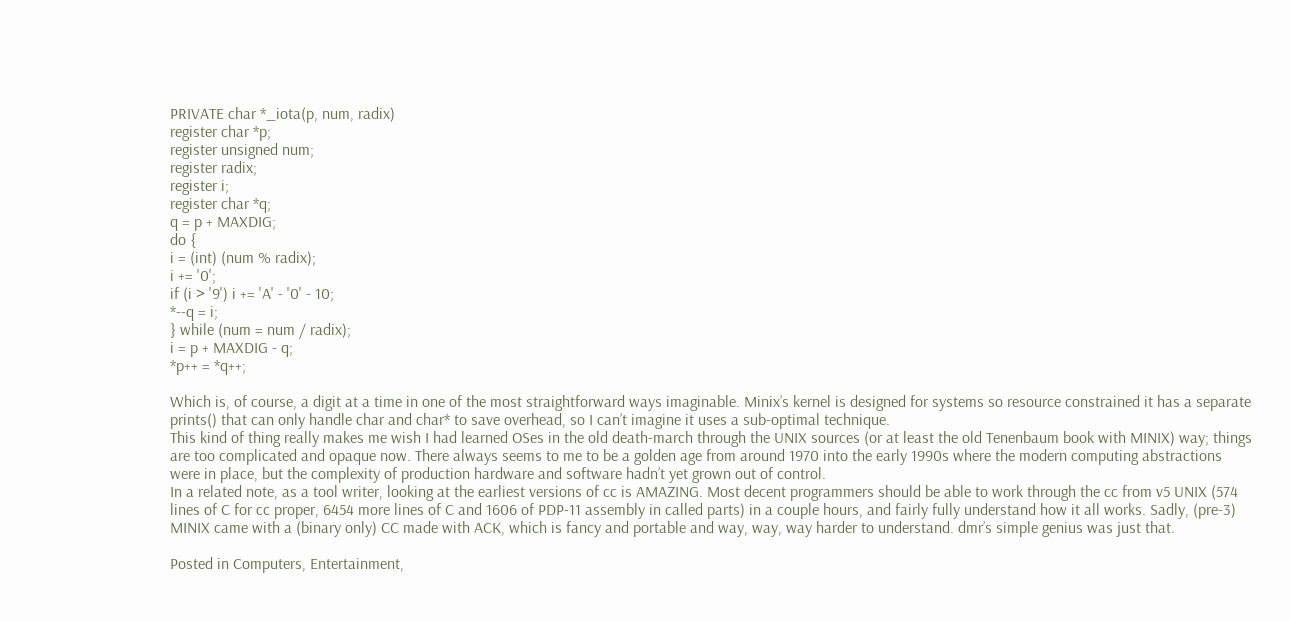PRIVATE char *_iota(p, num, radix)
register char *p;
register unsigned num;
register radix;
register i;
register char *q;
q = p + MAXDIG;
do {
i = (int) (num % radix);
i += '0';
if (i > '9') i += 'A' - '0' - 10;
*--q = i;
} while (num = num / radix);
i = p + MAXDIG - q;
*p++ = *q++;

Which is, of course, a digit at a time in one of the most straightforward ways imaginable. Minix’s kernel is designed for systems so resource constrained it has a separate prints() that can only handle char and char* to save overhead, so I can’t imagine it uses a sub-optimal technique.
This kind of thing really makes me wish I had learned OSes in the old death-march through the UNIX sources (or at least the old Tenenbaum book with MINIX) way; things are too complicated and opaque now. There always seems to me to be a golden age from around 1970 into the early 1990s where the modern computing abstractions were in place, but the complexity of production hardware and software hadn’t yet grown out of control.
In a related note, as a tool writer, looking at the earliest versions of cc is AMAZING. Most decent programmers should be able to work through the cc from v5 UNIX (574 lines of C for cc proper, 6454 more lines of C and 1606 of PDP-11 assembly in called parts) in a couple hours, and fairly fully understand how it all works. Sadly, (pre-3) MINIX came with a (binary only) CC made with ACK, which is fancy and portable and way, way, way harder to understand. dmr’s simple genius was just that.

Posted in Computers, Entertainment,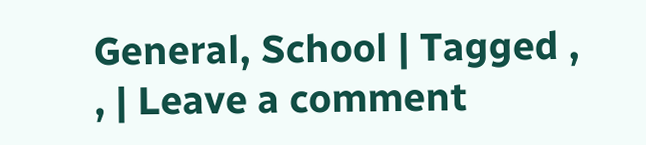General, School | Tagged , , | Leave a comment